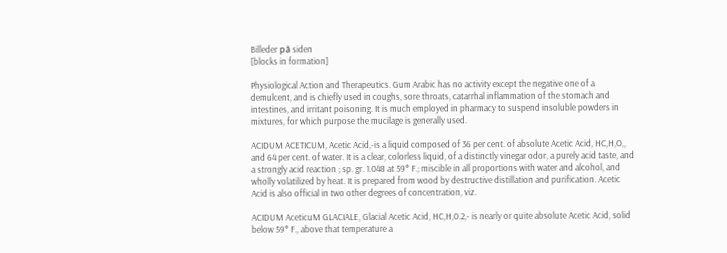Billeder på siden
[blocks in formation]

Physiological Action and Therapeutics. Gum Arabic has no activity except the negative one of a demulcent, and is chiefly used in coughs, sore throats, catarrhal inflammation of the stomach and intestines, and irritant poisoning. It is much employed in pharmacy to suspend insoluble powders in mixtures, for which purpose the mucilage is generally used.

ACIDUM ACETICUM, Acetic Acid,-is a liquid composed of 36 per cent. of absolute Acetic Acid, HC,H,O,, and 64 per cent. of water. It is a clear, colorless liquid, of a distinctly vinegar odor, a purely acid taste, and a strongly acid reaction ; sp. gr. 1.048 at 59° F.; miscible in all proportions with water and alcohol, and wholly volatilized by heat. It is prepared from wood by destructive distillation and purification. Acetic Acid is also official in two other degrees of concentration, viz.

ACIDUM AceticuM GLACIALE, Glacial Acetic Acid, HC,H,0.2,- is nearly or quite absolute Acetic Acid, solid below 59° F., above that temperature a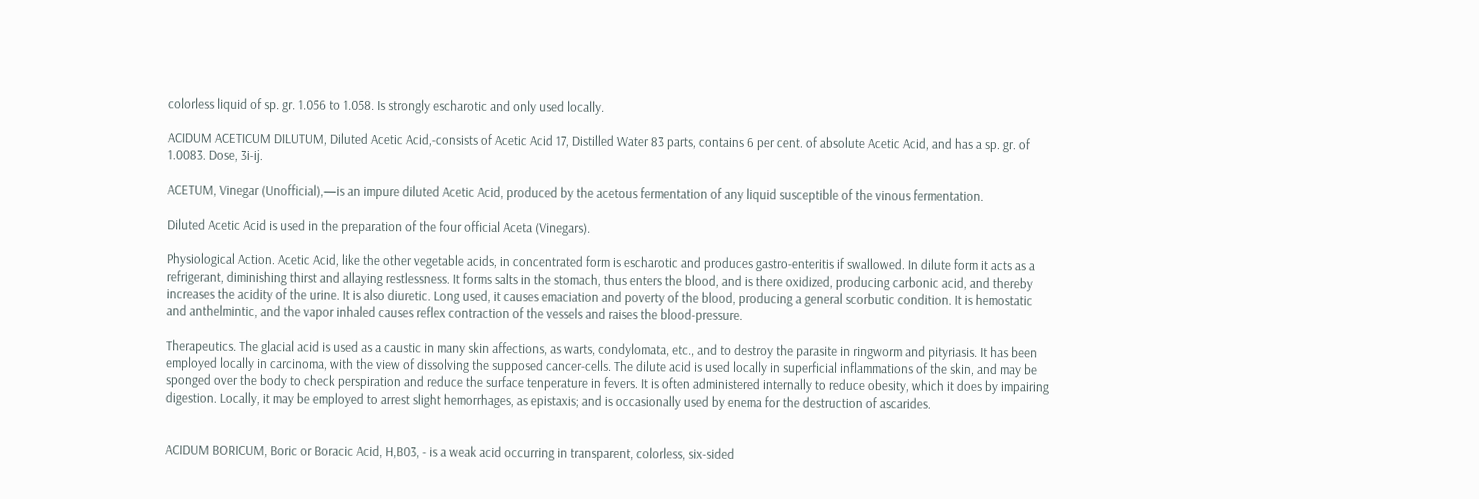colorless liquid of sp. gr. 1.056 to 1.058. Is strongly escharotic and only used locally.

ACIDUM ACETICUM DILUTUM, Diluted Acetic Acid,-consists of Acetic Acid 17, Distilled Water 83 parts, contains 6 per cent. of absolute Acetic Acid, and has a sp. gr. of 1.0083. Dose, 3i-ij.

ACETUM, Vinegar (Unofficial),—is an impure diluted Acetic Acid, produced by the acetous fermentation of any liquid susceptible of the vinous fermentation.

Diluted Acetic Acid is used in the preparation of the four official Aceta (Vinegars).

Physiological Action. Acetic Acid, like the other vegetable acids, in concentrated form is escharotic and produces gastro-enteritis if swallowed. In dilute form it acts as a refrigerant, diminishing thirst and allaying restlessness. It forms salts in the stomach, thus enters the blood, and is there oxidized, producing carbonic acid, and thereby increases the acidity of the urine. It is also diuretic. Long used, it causes emaciation and poverty of the blood, producing a general scorbutic condition. It is hemostatic and anthelmintic, and the vapor inhaled causes reflex contraction of the vessels and raises the blood-pressure.

Therapeutics. The glacial acid is used as a caustic in many skin affections, as warts, condylomata, etc., and to destroy the parasite in ringworm and pityriasis. It has been employed locally in carcinoma, with the view of dissolving the supposed cancer-cells. The dilute acid is used locally in superficial inflammations of the skin, and may be sponged over the body to check perspiration and reduce the surface tenperature in fevers. It is often administered internally to reduce obesity, which it does by impairing digestion. Locally, it may be employed to arrest slight hemorrhages, as epistaxis; and is occasionally used by enema for the destruction of ascarides.


ACIDUM BORICUM, Boric or Boracic Acid, H,B03, - is a weak acid occurring in transparent, colorless, six-sided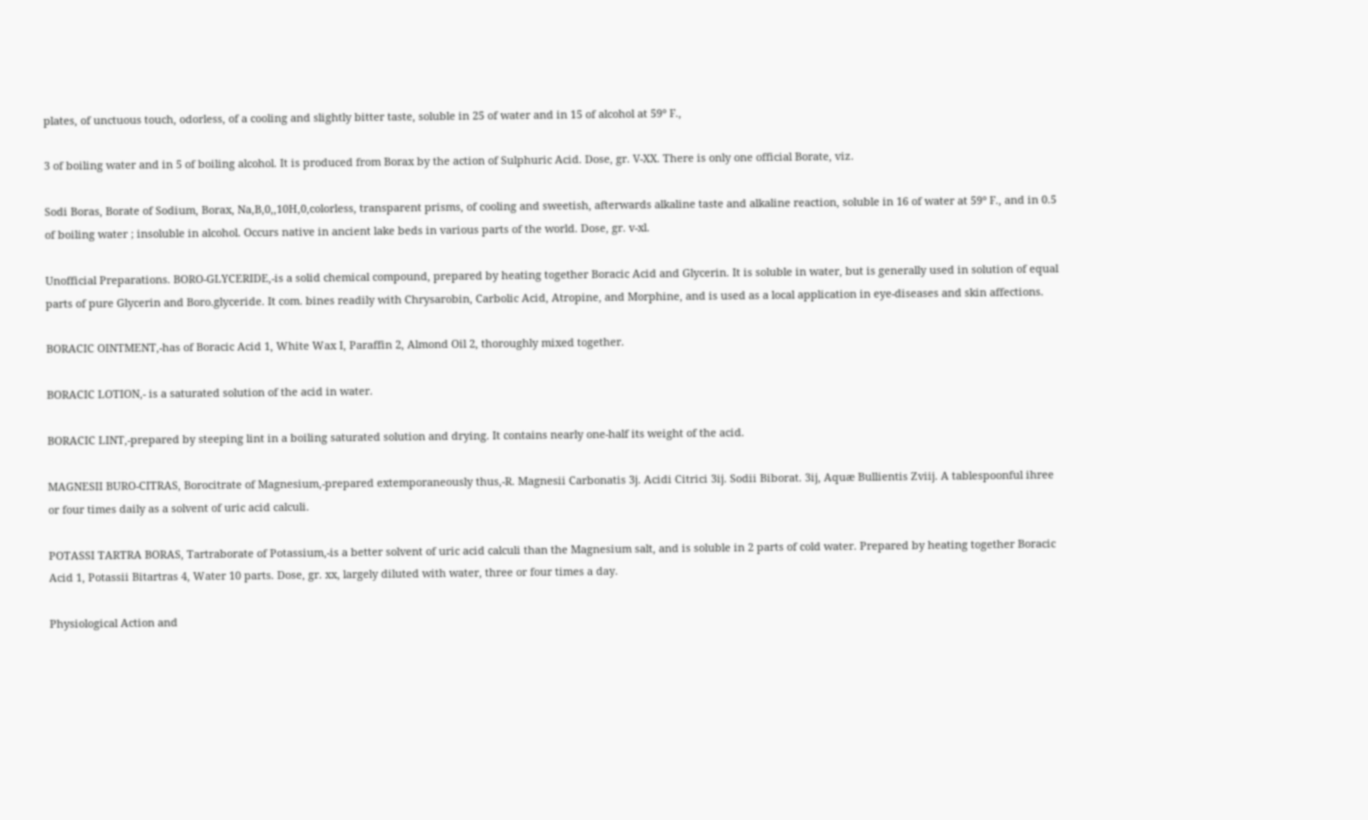plates, of unctuous touch, odorless, of a cooling and slightly bitter taste, soluble in 25 of water and in 15 of alcohol at 59° F.,

3 of boiling water and in 5 of boiling alcohol. It is produced from Borax by the action of Sulphuric Acid. Dose, gr. V-XX. There is only one official Borate, viz.

Sodi Boras, Borate of Sodium, Borax, Na,B,0,,10H,0,colorless, transparent prisms, of cooling and sweetish, afterwards alkaline taste and alkaline reaction, soluble in 16 of water at 59° F., and in 0.5 of boiling water ; insoluble in alcohol. Occurs native in ancient lake beds in various parts of the world. Dose, gr. v-xl.

Unofficial Preparations. BORO-GLYCERIDE,-is a solid chemical compound, prepared by heating together Boracic Acid and Glycerin. It is soluble in water, but is generally used in solution of equal parts of pure Glycerin and Boro.glyceride. It com. bines readily with Chrysarobin, Carbolic Acid, Atropine, and Morphine, and is used as a local application in eye-diseases and skin affections.

BORACIC OINTMENT,-has of Boracic Acid 1, White Wax I, Paraffin 2, Almond Oil 2, thoroughly mixed together.

BORACIC LOTION,- is a saturated solution of the acid in water.

BORACIC LINT,-prepared by steeping lint in a boiling saturated solution and drying. It contains nearly one-half its weight of the acid.

MAGNESII BURO-CITRAS, Borocitrate of Magnesium,-prepared extemporaneously thus,-R. Magnesii Carbonatis 3j. Acidi Citrici 3ij. Sodii Biborat. 3ij, Aquæ Bullientis Zviij. A tablespoonful ihree or four times daily as a solvent of uric acid calculi.

POTASSI TARTRA BORAS, Tartraborate of Potassium,-is a better solvent of uric acid calculi than the Magnesium salt, and is soluble in 2 parts of cold water. Prepared by heating together Boracic Acid 1, Potassii Bitartras 4, Water 10 parts. Dose, gr. xx, largely diluted with water, three or four times a day.

Physiological Action and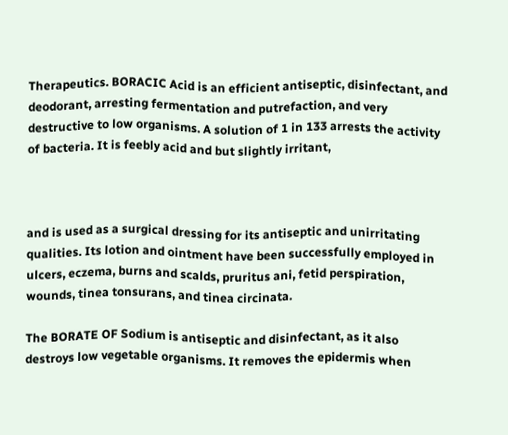Therapeutics. BORACIC Acid is an efficient antiseptic, disinfectant, and deodorant, arresting fermentation and putrefaction, and very destructive to low organisms. A solution of 1 in 133 arrests the activity of bacteria. It is feebly acid and but slightly irritant,



and is used as a surgical dressing for its antiseptic and unirritating qualities. Its lotion and ointment have been successfully employed in ulcers, eczema, burns and scalds, pruritus ani, fetid perspiration, wounds, tinea tonsurans, and tinea circinata.

The BORATE OF Sodium is antiseptic and disinfectant, as it also destroys low vegetable organisms. It removes the epidermis when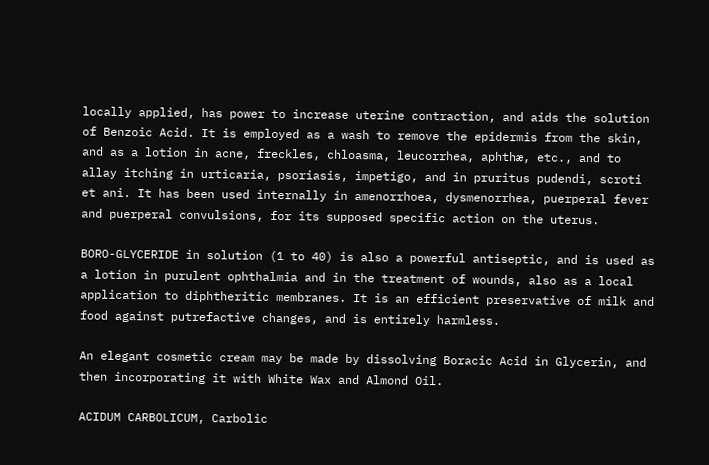locally applied, has power to increase uterine contraction, and aids the solution of Benzoic Acid. It is employed as a wash to remove the epidermis from the skin, and as a lotion in acne, freckles, chloasma, leucorrhea, aphthæ, etc., and to allay itching in urticaria, psoriasis, impetigo, and in pruritus pudendi, scroti et ani. It has been used internally in amenorrhoea, dysmenorrhea, puerperal fever and puerperal convulsions, for its supposed specific action on the uterus.

BORO-GLYCERIDE in solution (1 to 40) is also a powerful antiseptic, and is used as a lotion in purulent ophthalmia and in the treatment of wounds, also as a local application to diphtheritic membranes. It is an efficient preservative of milk and food against putrefactive changes, and is entirely harmless.

An elegant cosmetic cream may be made by dissolving Boracic Acid in Glycerin, and then incorporating it with White Wax and Almond Oil.

ACIDUM CARBOLICUM, Carbolic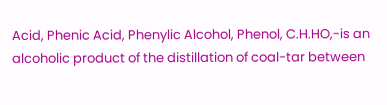Acid, Phenic Acid, Phenylic Alcohol, Phenol, C.H.HO,-is an alcoholic product of the distillation of coal-tar between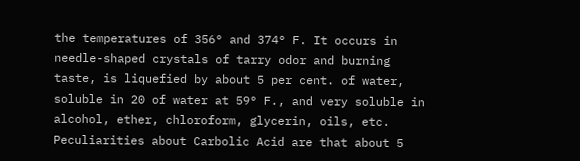the temperatures of 356° and 374° F. It occurs in needle-shaped crystals of tarry odor and burning taste, is liquefied by about 5 per cent. of water, soluble in 20 of water at 59° F., and very soluble in alcohol, ether, chloroform, glycerin, oils, etc. Peculiarities about Carbolic Acid are that about 5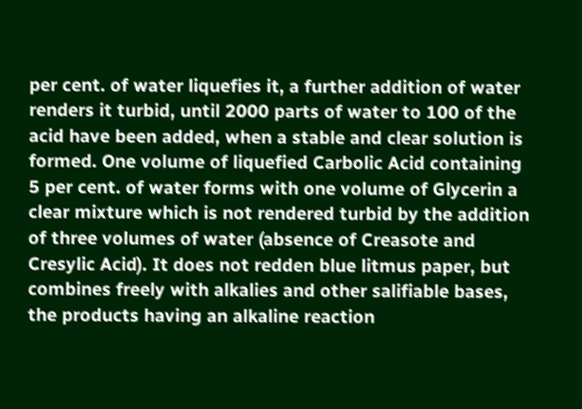per cent. of water liquefies it, a further addition of water renders it turbid, until 2000 parts of water to 100 of the acid have been added, when a stable and clear solution is formed. One volume of liquefied Carbolic Acid containing 5 per cent. of water forms with one volume of Glycerin a clear mixture which is not rendered turbid by the addition of three volumes of water (absence of Creasote and Cresylic Acid). It does not redden blue litmus paper, but combines freely with alkalies and other salifiable bases, the products having an alkaline reaction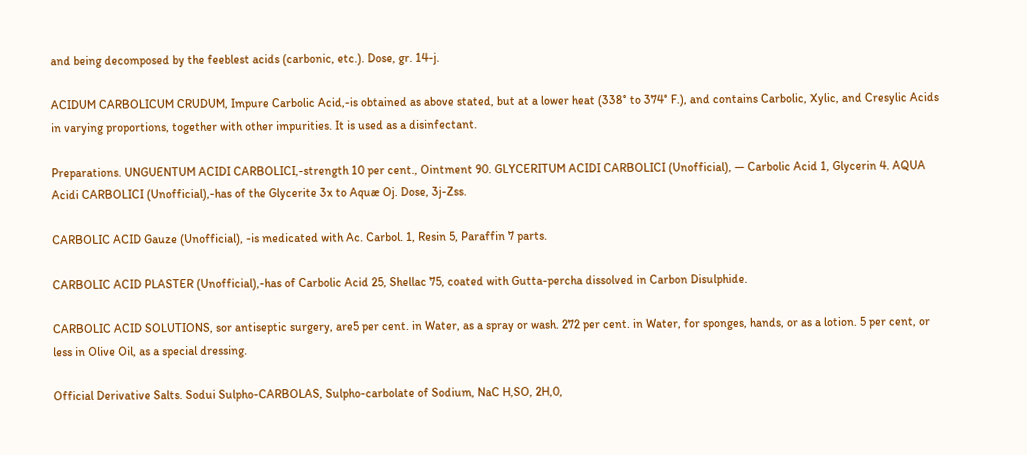and being decomposed by the feeblest acids (carbonic, etc.). Dose, gr. 14-j.

ACIDUM CARBOLICUM CRUDUM, Impure Carbolic Acid,-is obtained as above stated, but at a lower heat (338° to 374° F.), and contains Carbolic, Xylic, and Cresylic Acids in varying proportions, together with other impurities. It is used as a disinfectant.

Preparations. UNGUENTUM ACIDI CARBOLICI,-strength 10 per cent., Ointment 90. GLYCERITUM ACIDI CARBOLICI (Unofficial), — Carbolic Acid 1, Glycerin 4. AQUA Acidi CARBOLICI (Unofficial),-has of the Glycerite 3x to Aquæ Oj. Dose, 3j-Zss.

CARBOLIC ACID Gauze (Unofficial), -is medicated with Ac. Carbol. 1, Resin 5, Paraffin 7 parts.

CARBOLIC ACID PLASTER (Unofficial),-has of Carbolic Acid 25, Shellac 75, coated with Gutta-percha dissolved in Carbon Disulphide.

CARBOLIC ACID SOLUTIONS, sor antiseptic surgery, are5 per cent. in Water, as a spray or wash. 272 per cent. in Water, for sponges, hands, or as a lotion. 5 per cent, or less in Olive Oil, as a special dressing.

Official Derivative Salts. Sodui Sulpho-CARBOLAS, Sulpho-carbolate of Sodium, NaC H,SO, 2H,0,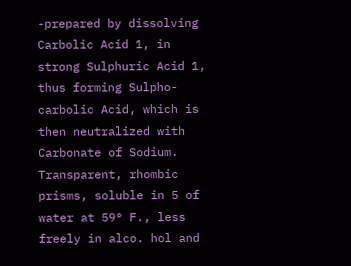-prepared by dissolving Carbolic Acid 1, in strong Sulphuric Acid 1, thus forming Sulpho-carbolic Acid, which is then neutralized with Carbonate of Sodium. Transparent, rhombic prisms, soluble in 5 of water at 59° F., less freely in alco. hol and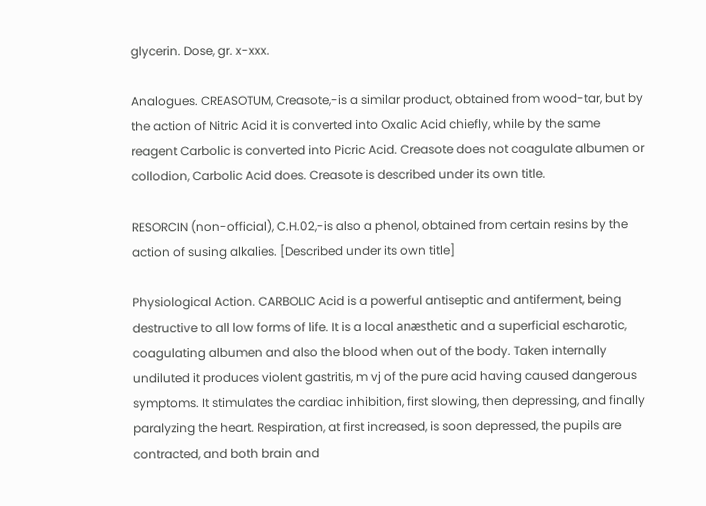glycerin. Dose, gr. x-xxx.

Analogues. CREASOTUM, Creasote,-is a similar product, obtained from wood-tar, but by the action of Nitric Acid it is converted into Oxalic Acid chiefly, while by the same reagent Carbolic is converted into Picric Acid. Creasote does not coagulate albumen or collodion, Carbolic Acid does. Creasote is described under its own title.

RESORCIN (non-official), C.H.02,-is also a phenol, obtained from certain resins by the action of susing alkalies. [Described under its own title]

Physiological Action. CARBOLIC Acid is a powerful antiseptic and antiferment, being destructive to all low forms of life. It is a local anæsthetic and a superficial escharotic, coagulating albumen and also the blood when out of the body. Taken internally undiluted it produces violent gastritis, m vj of the pure acid having caused dangerous symptoms. It stimulates the cardiac inhibition, first slowing, then depressing, and finally paralyzing the heart. Respiration, at first increased, is soon depressed, the pupils are contracted, and both brain and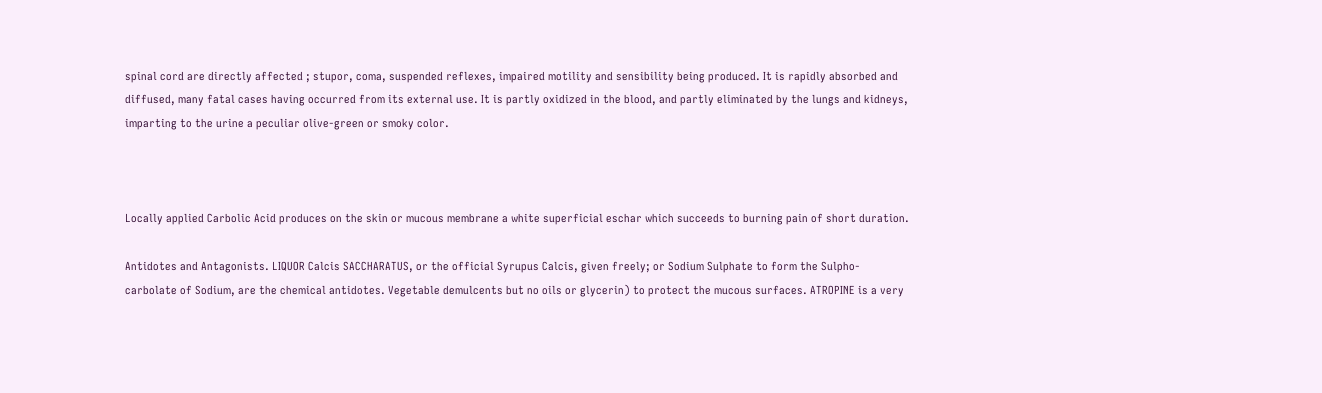spinal cord are directly affected ; stupor, coma, suspended reflexes, impaired motility and sensibility being produced. It is rapidly absorbed and diffused, many fatal cases having occurred from its external use. It is partly oxidized in the blood, and partly eliminated by the lungs and kidneys, imparting to the urine a peculiar olive-green or smoky color.



Locally applied Carbolic Acid produces on the skin or mucous membrane a white superficial eschar which succeeds to burning pain of short duration.

Antidotes and Antagonists. LIQUOR Calcis SACCHARATUS, or the official Syrupus Calcis, given freely; or Sodium Sulphate to form the Sulpho-carbolate of Sodium, are the chemical antidotes. Vegetable demulcents but no oils or glycerin) to protect the mucous surfaces. ATROPINE is a very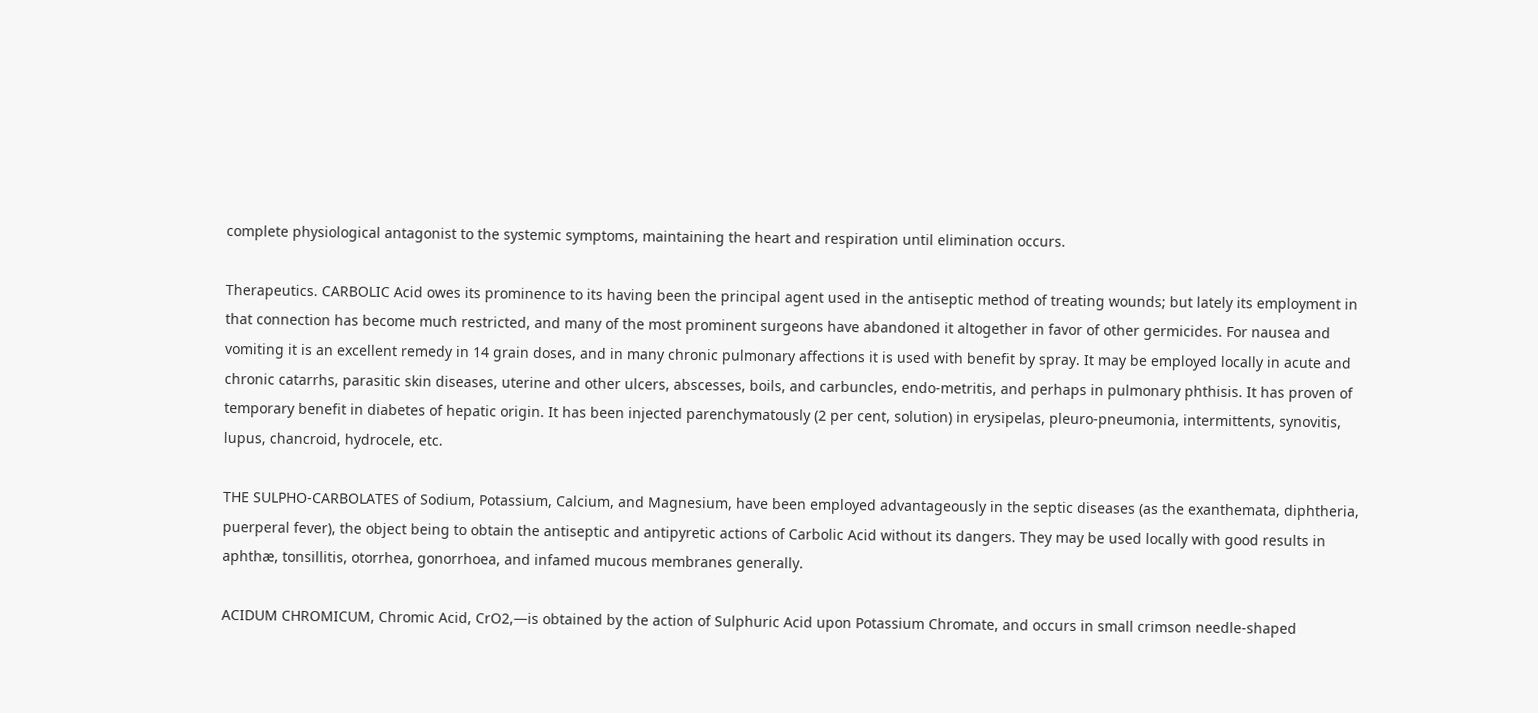complete physiological antagonist to the systemic symptoms, maintaining the heart and respiration until elimination occurs.

Therapeutics. CARBOLIC Acid owes its prominence to its having been the principal agent used in the antiseptic method of treating wounds; but lately its employment in that connection has become much restricted, and many of the most prominent surgeons have abandoned it altogether in favor of other germicides. For nausea and vomiting it is an excellent remedy in 14 grain doses, and in many chronic pulmonary affections it is used with benefit by spray. It may be employed locally in acute and chronic catarrhs, parasitic skin diseases, uterine and other ulcers, abscesses, boils, and carbuncles, endo-metritis, and perhaps in pulmonary phthisis. It has proven of temporary benefit in diabetes of hepatic origin. It has been injected parenchymatously (2 per cent, solution) in erysipelas, pleuro-pneumonia, intermittents, synovitis, lupus, chancroid, hydrocele, etc.

THE SULPHO-CARBOLATES of Sodium, Potassium, Calcium, and Magnesium, have been employed advantageously in the septic diseases (as the exanthemata, diphtheria, puerperal fever), the object being to obtain the antiseptic and antipyretic actions of Carbolic Acid without its dangers. They may be used locally with good results in aphthæ, tonsillitis, otorrhea, gonorrhoea, and infamed mucous membranes generally.

ACIDUM CHROMICUM, Chromic Acid, CrO2,—is obtained by the action of Sulphuric Acid upon Potassium Chromate, and occurs in small crimson needle-shaped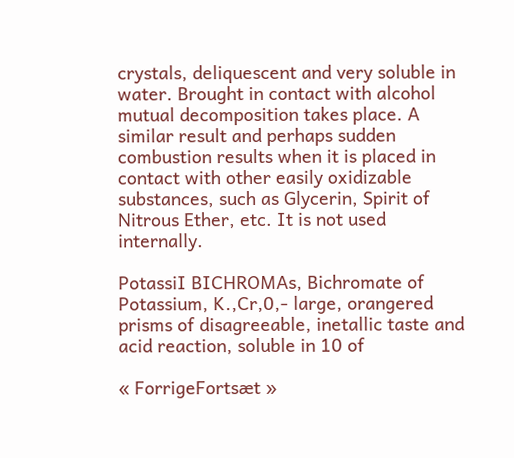crystals, deliquescent and very soluble in water. Brought in contact with alcohol mutual decomposition takes place. A similar result and perhaps sudden combustion results when it is placed in contact with other easily oxidizable substances, such as Glycerin, Spirit of Nitrous Ether, etc. It is not used internally.

PotassiI BICHROMAs, Bichromate of Potassium, K.,Cr,0,- large, orangered prisms of disagreeable, inetallic taste and acid reaction, soluble in 10 of

« ForrigeFortsæt »